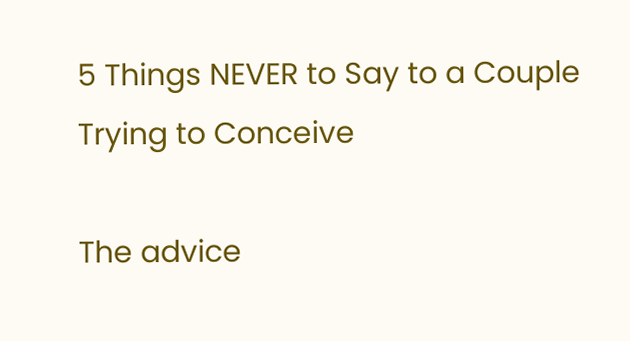5 Things NEVER to Say to a Couple Trying to Conceive

The advice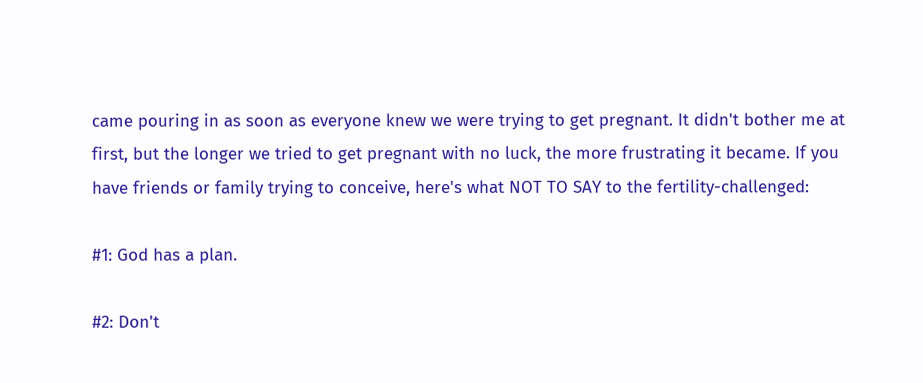came pouring in as soon as everyone knew we were trying to get pregnant. It didn't bother me at first, but the longer we tried to get pregnant with no luck, the more frustrating it became. If you have friends or family trying to conceive, here's what NOT TO SAY to the fertility-challenged:

#1: God has a plan.

#2: Don't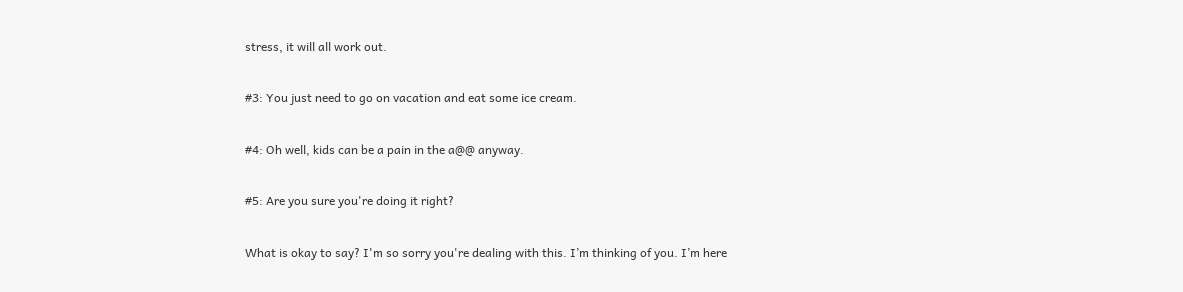stress, it will all work out.

#3: You just need to go on vacation and eat some ice cream.

#4: Oh well, kids can be a pain in the a@@ anyway.

#5: Are you sure you're doing it right?

What is okay to say? I'm so sorry you're dealing with this. I’m thinking of you. I’m here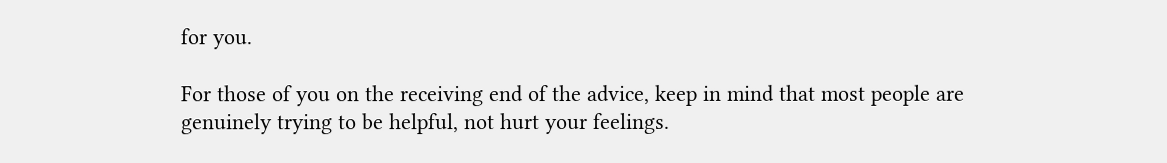for you.

For those of you on the receiving end of the advice, keep in mind that most people are genuinely trying to be helpful, not hurt your feelings.